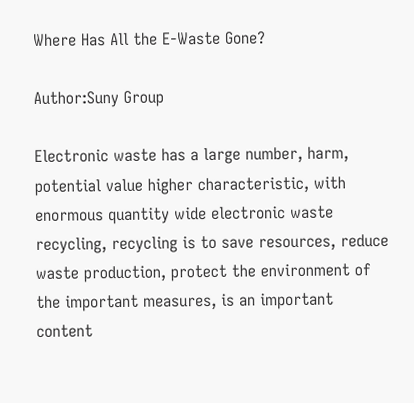Where Has All the E-Waste Gone?

Author:Suny Group

Electronic waste has a large number, harm, potential value higher characteristic, with enormous quantity wide electronic waste recycling, recycling is to save resources, reduce waste production, protect the environment of the important measures, is an important content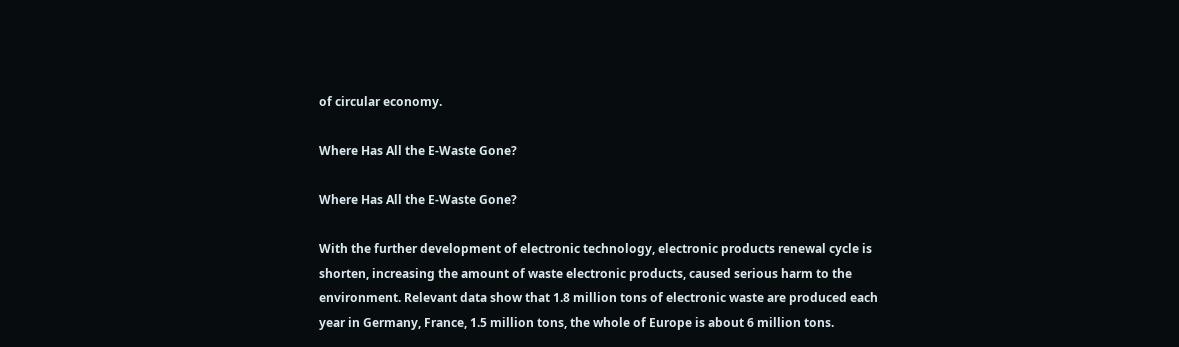of circular economy.

Where Has All the E-Waste Gone?

Where Has All the E-Waste Gone?

With the further development of electronic technology, electronic products renewal cycle is shorten, increasing the amount of waste electronic products, caused serious harm to the environment. Relevant data show that 1.8 million tons of electronic waste are produced each year in Germany, France, 1.5 million tons, the whole of Europe is about 6 million tons.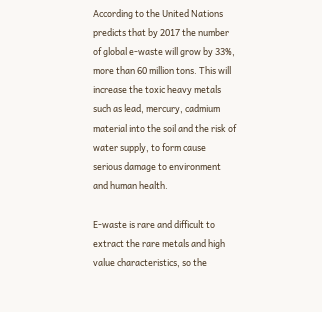According to the United Nations predicts that by 2017 the number of global e-waste will grow by 33%, more than 60 million tons. This will increase the toxic heavy metals such as lead, mercury, cadmium material into the soil and the risk of water supply, to form cause serious damage to environment and human health.

E-waste is rare and difficult to extract the rare metals and high value characteristics, so the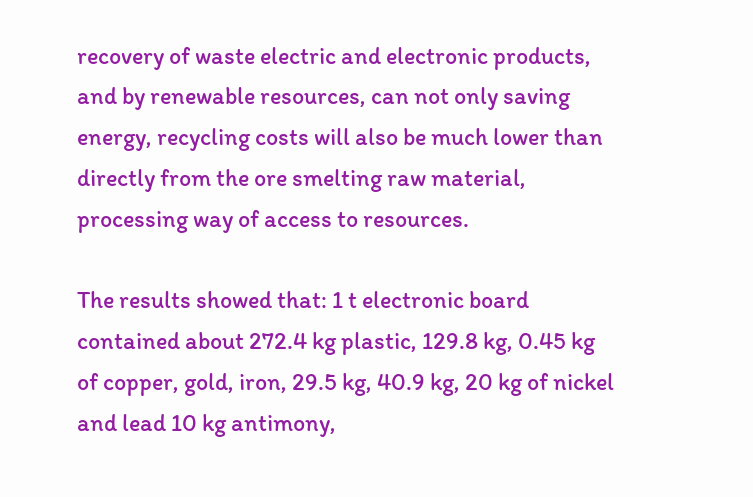recovery of waste electric and electronic products, and by renewable resources, can not only saving energy, recycling costs will also be much lower than directly from the ore smelting raw material, processing way of access to resources.

The results showed that: 1 t electronic board contained about 272.4 kg plastic, 129.8 kg, 0.45 kg of copper, gold, iron, 29.5 kg, 40.9 kg, 20 kg of nickel and lead 10 kg antimony,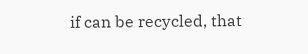if can be recycled, that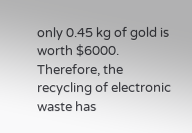only 0.45 kg of gold is worth $6000. Therefore, the recycling of electronic waste has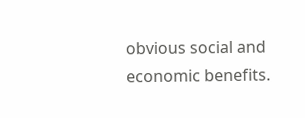obvious social and economic benefits.